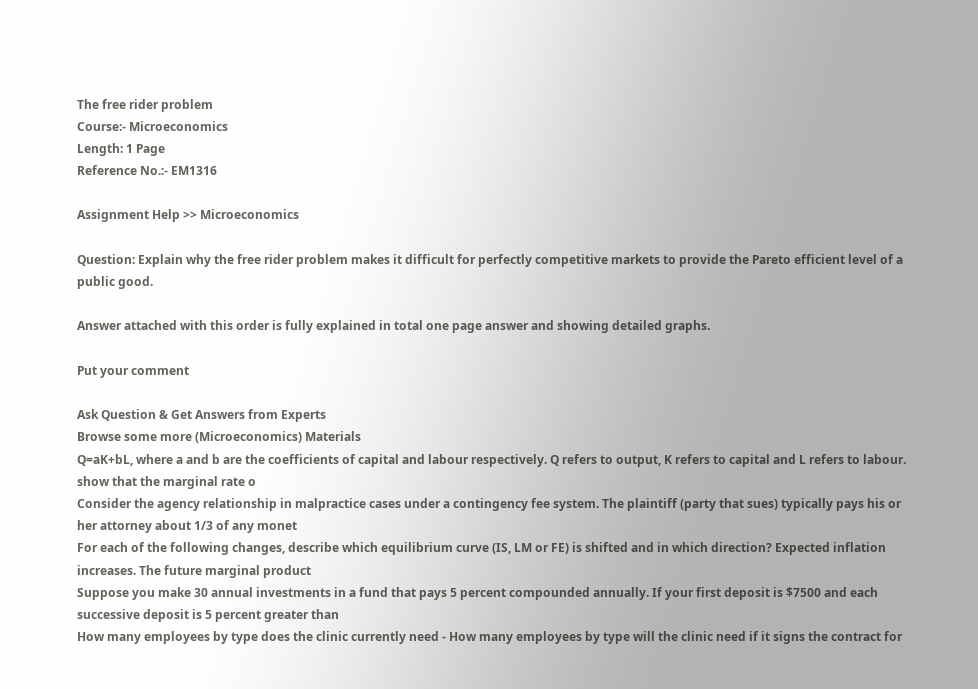The free rider problem
Course:- Microeconomics
Length: 1 Page
Reference No.:- EM1316

Assignment Help >> Microeconomics

Question: Explain why the free rider problem makes it difficult for perfectly competitive markets to provide the Pareto efficient level of a public good.

Answer attached with this order is fully explained in total one page answer and showing detailed graphs.

Put your comment

Ask Question & Get Answers from Experts
Browse some more (Microeconomics) Materials
Q=aK+bL, where a and b are the coefficients of capital and labour respectively. Q refers to output, K refers to capital and L refers to labour. show that the marginal rate o
Consider the agency relationship in malpractice cases under a contingency fee system. The plaintiff (party that sues) typically pays his or her attorney about 1/3 of any monet
For each of the following changes, describe which equilibrium curve (IS, LM or FE) is shifted and in which direction? Expected inflation increases. The future marginal product
Suppose you make 30 annual investments in a fund that pays 5 percent compounded annually. If your first deposit is $7500 and each successive deposit is 5 percent greater than
How many employees by type does the clinic currently need - How many employees by type will the clinic need if it signs the contract for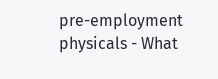pre-employment physicals - What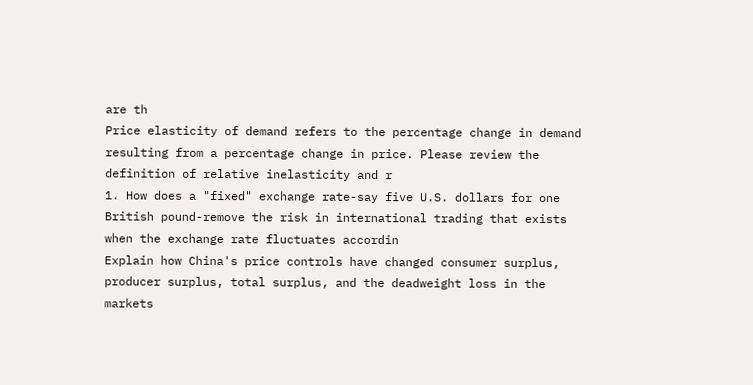are th
Price elasticity of demand refers to the percentage change in demand resulting from a percentage change in price. Please review the definition of relative inelasticity and r
1. How does a "fixed" exchange rate-say five U.S. dollars for one British pound-remove the risk in international trading that exists when the exchange rate fluctuates accordin
Explain how China's price controls have changed consumer surplus, producer surplus, total surplus, and the deadweight loss in the markets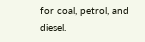for coal, petrol, and diesel.